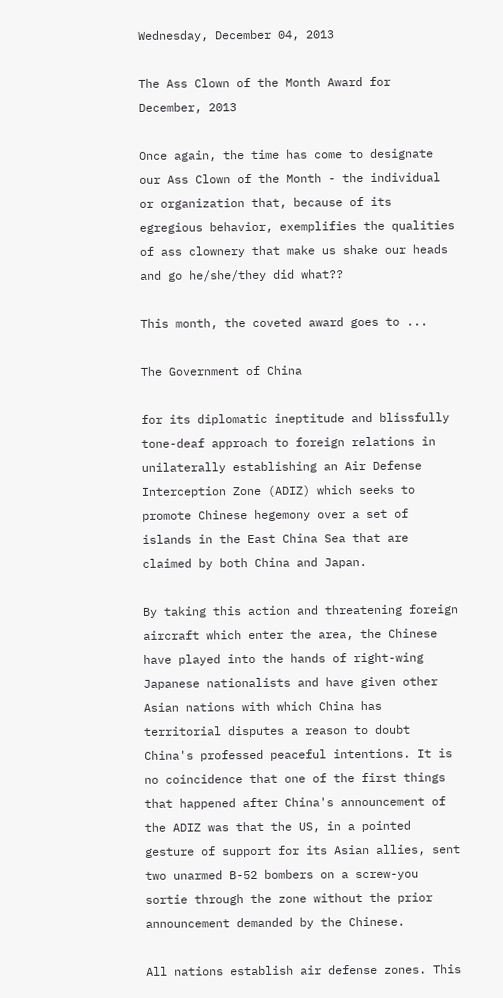Wednesday, December 04, 2013

The Ass Clown of the Month Award for December, 2013

Once again, the time has come to designate our Ass Clown of the Month - the individual or organization that, because of its egregious behavior, exemplifies the qualities of ass clownery that make us shake our heads and go he/she/they did what??

This month, the coveted award goes to ...

The Government of China

for its diplomatic ineptitude and blissfully tone-deaf approach to foreign relations in unilaterally establishing an Air Defense Interception Zone (ADIZ) which seeks to promote Chinese hegemony over a set of islands in the East China Sea that are claimed by both China and Japan.

By taking this action and threatening foreign aircraft which enter the area, the Chinese have played into the hands of right-wing Japanese nationalists and have given other Asian nations with which China has territorial disputes a reason to doubt China's professed peaceful intentions. It is no coincidence that one of the first things that happened after China's announcement of the ADIZ was that the US, in a pointed gesture of support for its Asian allies, sent two unarmed B-52 bombers on a screw-you sortie through the zone without the prior announcement demanded by the Chinese.

All nations establish air defense zones. This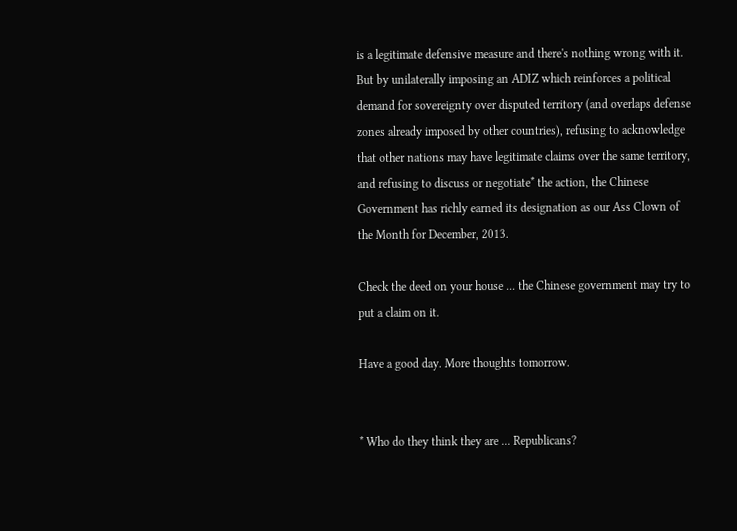is a legitimate defensive measure and there's nothing wrong with it. But by unilaterally imposing an ADIZ which reinforces a political demand for sovereignty over disputed territory (and overlaps defense zones already imposed by other countries), refusing to acknowledge that other nations may have legitimate claims over the same territory, and refusing to discuss or negotiate* the action, the Chinese Government has richly earned its designation as our Ass Clown of the Month for December, 2013.

Check the deed on your house ... the Chinese government may try to put a claim on it.

Have a good day. More thoughts tomorrow.


* Who do they think they are ... Republicans?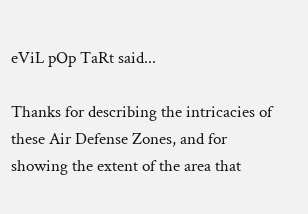eViL pOp TaRt said...

Thanks for describing the intricacies of these Air Defense Zones, and for showing the extent of the area that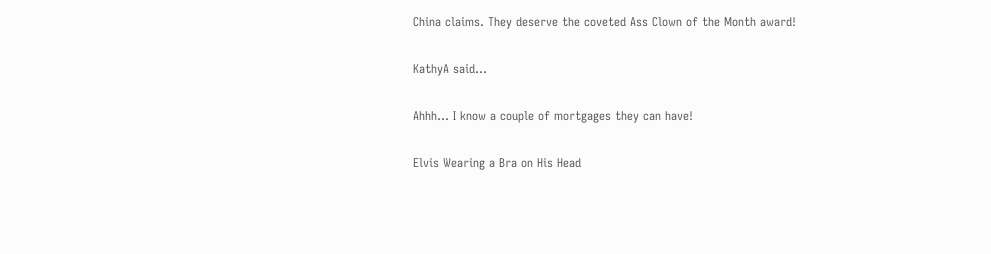China claims. They deserve the coveted Ass Clown of the Month award!

KathyA said...

Ahhh... I know a couple of mortgages they can have!

Elvis Wearing a Bra on His Head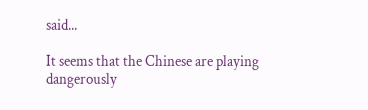said...

It seems that the Chinese are playing dangerously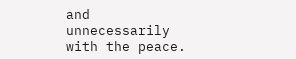and unnecessarily with the peace.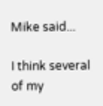Mike said...

I think several of my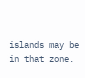islands may be in that zone.